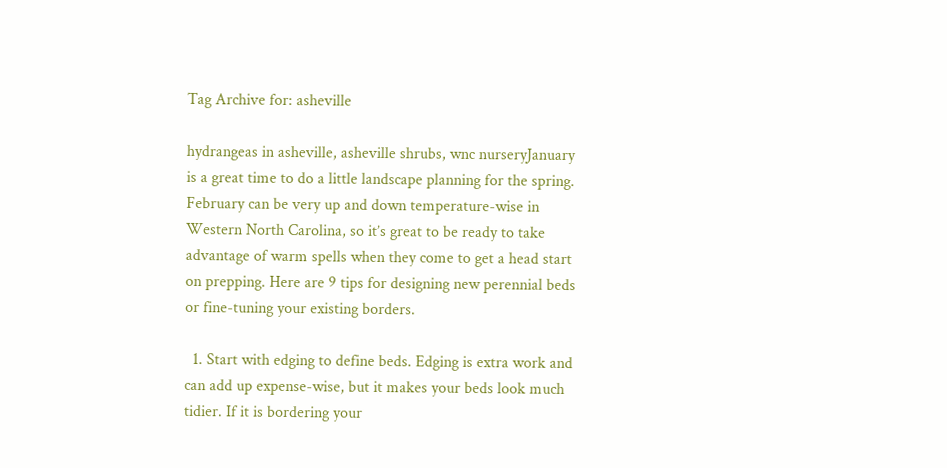Tag Archive for: asheville

hydrangeas in asheville, asheville shrubs, wnc nurseryJanuary is a great time to do a little landscape planning for the spring. February can be very up and down temperature-wise in Western North Carolina, so it’s great to be ready to take advantage of warm spells when they come to get a head start on prepping. Here are 9 tips for designing new perennial beds or fine-tuning your existing borders.

  1. Start with edging to define beds. Edging is extra work and can add up expense-wise, but it makes your beds look much tidier. If it is bordering your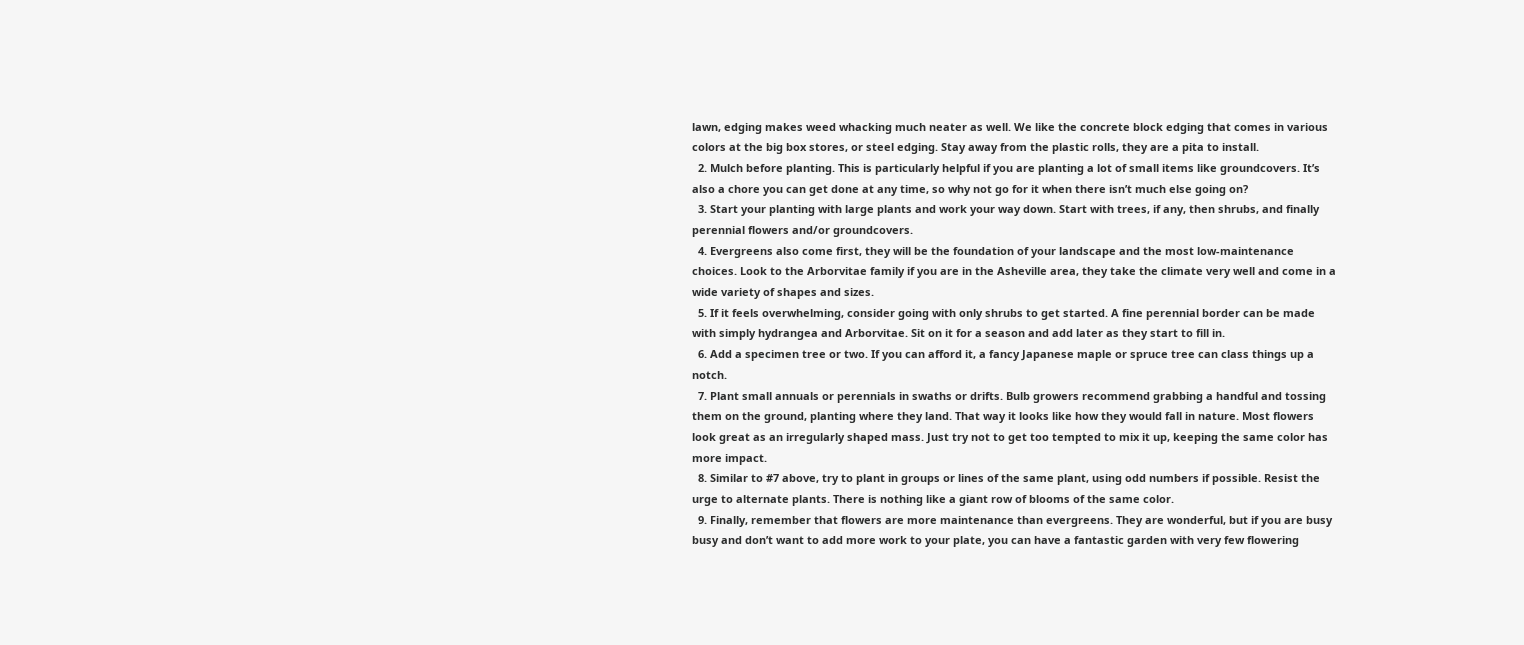lawn, edging makes weed whacking much neater as well. We like the concrete block edging that comes in various colors at the big box stores, or steel edging. Stay away from the plastic rolls, they are a pita to install.
  2. Mulch before planting. This is particularly helpful if you are planting a lot of small items like groundcovers. It’s also a chore you can get done at any time, so why not go for it when there isn’t much else going on?
  3. Start your planting with large plants and work your way down. Start with trees, if any, then shrubs, and finally perennial flowers and/or groundcovers.
  4. Evergreens also come first, they will be the foundation of your landscape and the most low-maintenance choices. Look to the Arborvitae family if you are in the Asheville area, they take the climate very well and come in a wide variety of shapes and sizes.
  5. If it feels overwhelming, consider going with only shrubs to get started. A fine perennial border can be made with simply hydrangea and Arborvitae. Sit on it for a season and add later as they start to fill in.
  6. Add a specimen tree or two. If you can afford it, a fancy Japanese maple or spruce tree can class things up a notch.
  7. Plant small annuals or perennials in swaths or drifts. Bulb growers recommend grabbing a handful and tossing them on the ground, planting where they land. That way it looks like how they would fall in nature. Most flowers look great as an irregularly shaped mass. Just try not to get too tempted to mix it up, keeping the same color has more impact.
  8. Similar to #7 above, try to plant in groups or lines of the same plant, using odd numbers if possible. Resist the urge to alternate plants. There is nothing like a giant row of blooms of the same color.
  9. Finally, remember that flowers are more maintenance than evergreens. They are wonderful, but if you are busy busy and don’t want to add more work to your plate, you can have a fantastic garden with very few flowering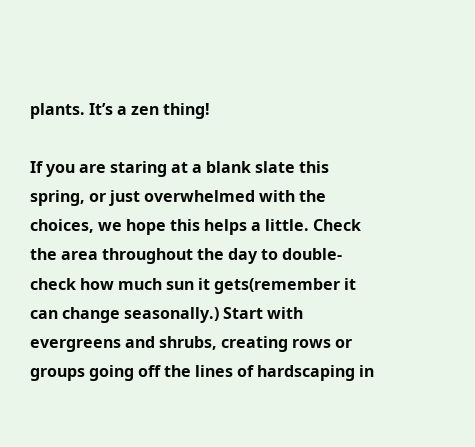plants. It’s a zen thing!

If you are staring at a blank slate this spring, or just overwhelmed with the choices, we hope this helps a little. Check the area throughout the day to double-check how much sun it gets(remember it can change seasonally.) Start with evergreens and shrubs, creating rows or groups going off the lines of hardscaping in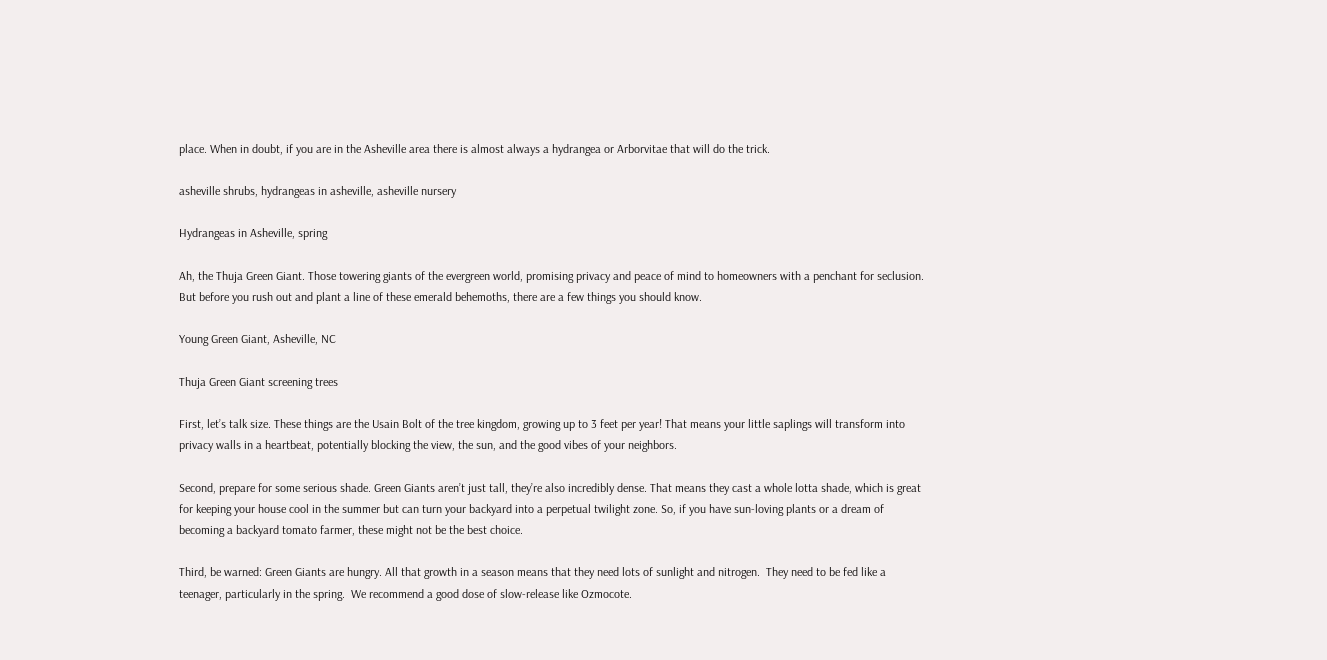place. When in doubt, if you are in the Asheville area there is almost always a hydrangea or Arborvitae that will do the trick.

asheville shrubs, hydrangeas in asheville, asheville nursery

Hydrangeas in Asheville, spring

Ah, the Thuja Green Giant. Those towering giants of the evergreen world, promising privacy and peace of mind to homeowners with a penchant for seclusion. But before you rush out and plant a line of these emerald behemoths, there are a few things you should know.

Young Green Giant, Asheville, NC

Thuja Green Giant screening trees

First, let’s talk size. These things are the Usain Bolt of the tree kingdom, growing up to 3 feet per year! That means your little saplings will transform into privacy walls in a heartbeat, potentially blocking the view, the sun, and the good vibes of your neighbors.

Second, prepare for some serious shade. Green Giants aren’t just tall, they’re also incredibly dense. That means they cast a whole lotta shade, which is great for keeping your house cool in the summer but can turn your backyard into a perpetual twilight zone. So, if you have sun-loving plants or a dream of becoming a backyard tomato farmer, these might not be the best choice.

Third, be warned: Green Giants are hungry. All that growth in a season means that they need lots of sunlight and nitrogen.  They need to be fed like a teenager, particularly in the spring.  We recommend a good dose of slow-release like Ozmocote.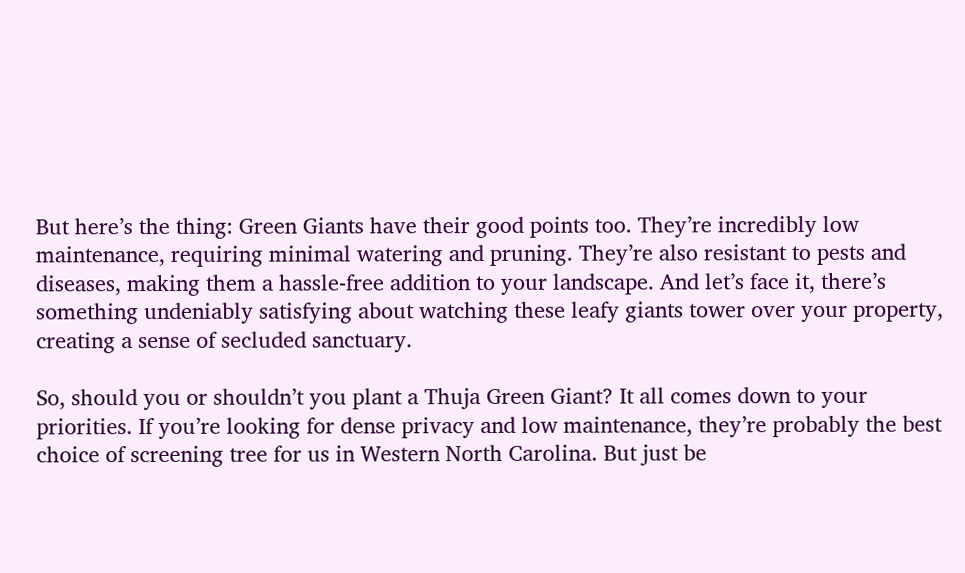But here’s the thing: Green Giants have their good points too. They’re incredibly low maintenance, requiring minimal watering and pruning. They’re also resistant to pests and diseases, making them a hassle-free addition to your landscape. And let’s face it, there’s something undeniably satisfying about watching these leafy giants tower over your property, creating a sense of secluded sanctuary.

So, should you or shouldn’t you plant a Thuja Green Giant? It all comes down to your priorities. If you’re looking for dense privacy and low maintenance, they’re probably the best choice of screening tree for us in Western North Carolina. But just be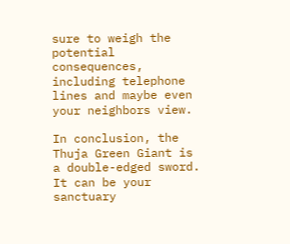sure to weigh the potential consequences, including telephone lines and maybe even your neighbors view.

In conclusion, the Thuja Green Giant is a double-edged sword. It can be your sanctuary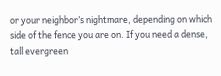or your neighbor’s nightmare, depending on which side of the fence you are on. If you need a dense, tall evergreen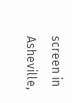screen in Asheville,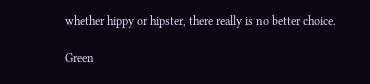whether hippy or hipster, there really is no better choice.

Green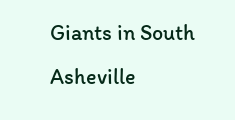Giants in South Asheville